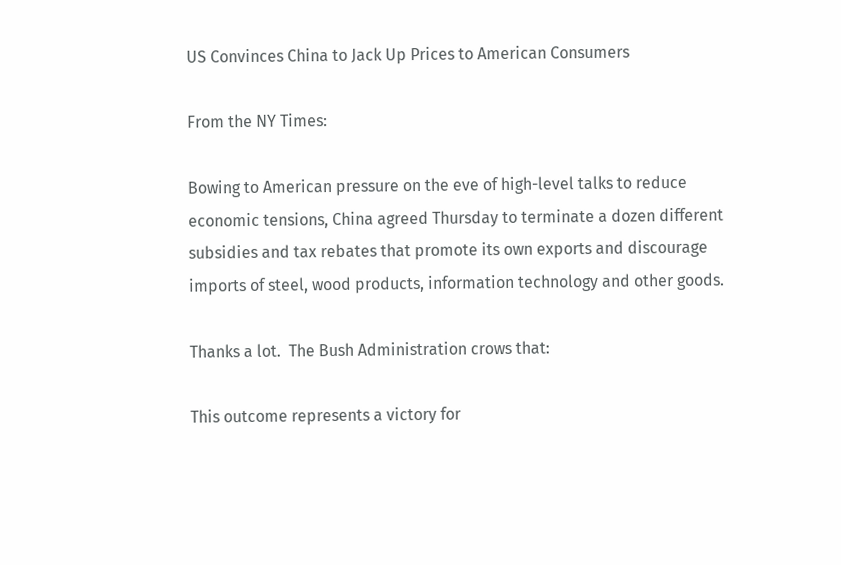US Convinces China to Jack Up Prices to American Consumers

From the NY Times:

Bowing to American pressure on the eve of high-level talks to reduce
economic tensions, China agreed Thursday to terminate a dozen different
subsidies and tax rebates that promote its own exports and discourage
imports of steel, wood products, information technology and other goods.

Thanks a lot.  The Bush Administration crows that:

This outcome represents a victory for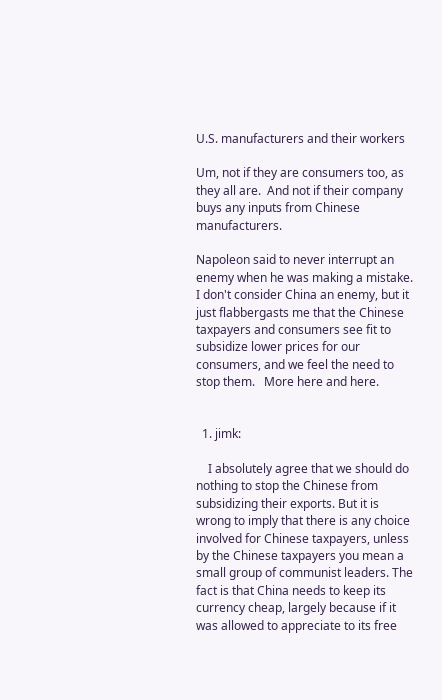U.S. manufacturers and their workers

Um, not if they are consumers too, as they all are.  And not if their company buys any inputs from Chinese manufacturers.

Napoleon said to never interrupt an enemy when he was making a mistake.   I don't consider China an enemy, but it just flabbergasts me that the Chinese taxpayers and consumers see fit to subsidize lower prices for our consumers, and we feel the need to stop them.   More here and here.


  1. jimk:

    I absolutely agree that we should do nothing to stop the Chinese from subsidizing their exports. But it is wrong to imply that there is any choice involved for Chinese taxpayers, unless by the Chinese taxpayers you mean a small group of communist leaders. The fact is that China needs to keep its currency cheap, largely because if it was allowed to appreciate to its free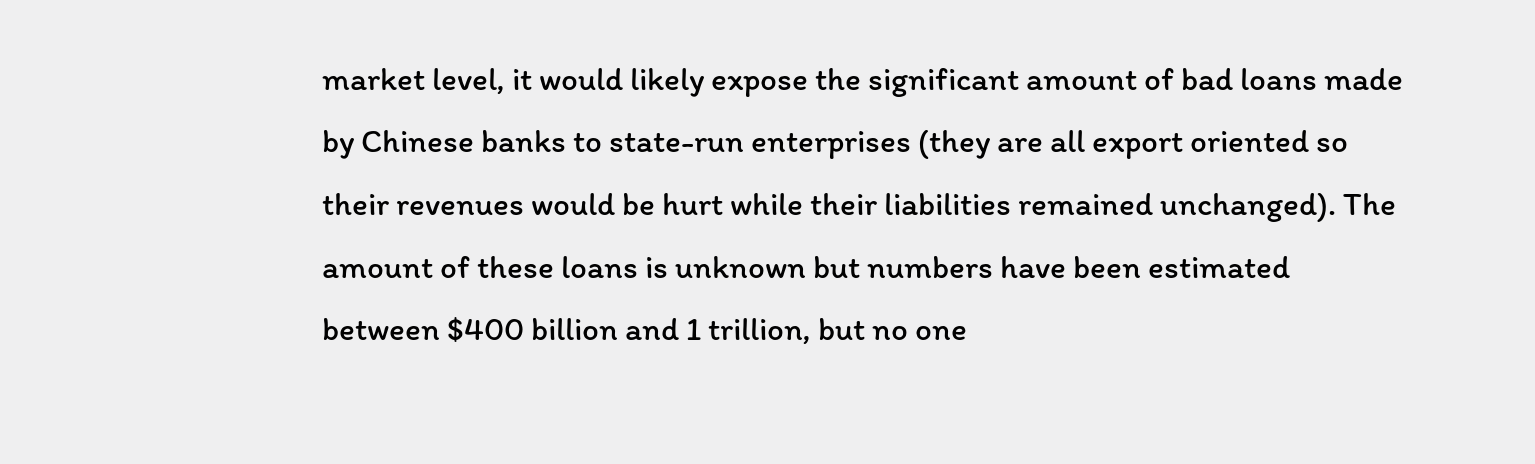market level, it would likely expose the significant amount of bad loans made by Chinese banks to state-run enterprises (they are all export oriented so their revenues would be hurt while their liabilities remained unchanged). The amount of these loans is unknown but numbers have been estimated between $400 billion and 1 trillion, but no one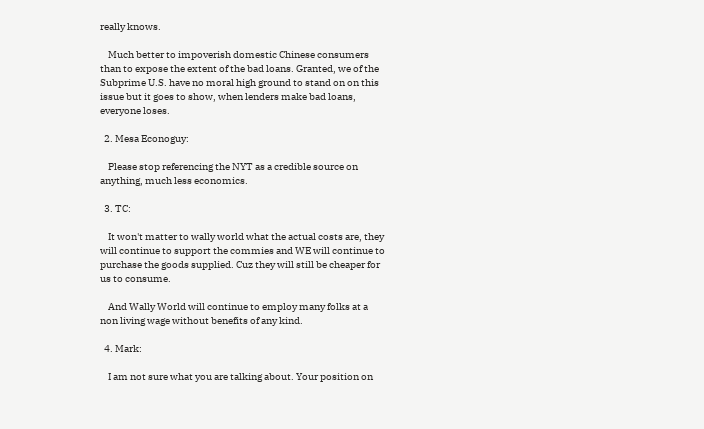really knows.

    Much better to impoverish domestic Chinese consumers than to expose the extent of the bad loans. Granted, we of the Subprime U.S. have no moral high ground to stand on on this issue but it goes to show, when lenders make bad loans, everyone loses.

  2. Mesa Econoguy:

    Please stop referencing the NYT as a credible source on anything, much less economics.

  3. TC:

    It won't matter to wally world what the actual costs are, they will continue to support the commies and WE will continue to purchase the goods supplied. Cuz they will still be cheaper for us to consume.

    And Wally World will continue to employ many folks at a non living wage without benefits of any kind.

  4. Mark:

    I am not sure what you are talking about. Your position on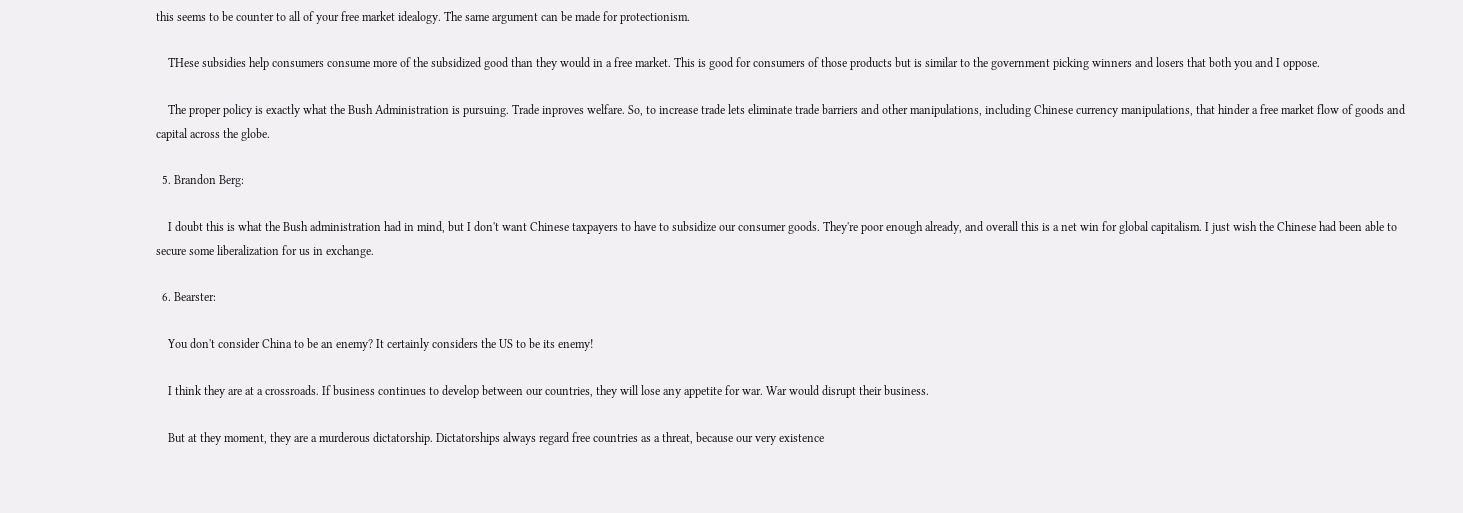this seems to be counter to all of your free market idealogy. The same argument can be made for protectionism.

    THese subsidies help consumers consume more of the subsidized good than they would in a free market. This is good for consumers of those products but is similar to the government picking winners and losers that both you and I oppose.

    The proper policy is exactly what the Bush Administration is pursuing. Trade inproves welfare. So, to increase trade lets eliminate trade barriers and other manipulations, including Chinese currency manipulations, that hinder a free market flow of goods and capital across the globe.

  5. Brandon Berg:

    I doubt this is what the Bush administration had in mind, but I don't want Chinese taxpayers to have to subsidize our consumer goods. They're poor enough already, and overall this is a net win for global capitalism. I just wish the Chinese had been able to secure some liberalization for us in exchange.

  6. Bearster:

    You don't consider China to be an enemy? It certainly considers the US to be its enemy!

    I think they are at a crossroads. If business continues to develop between our countries, they will lose any appetite for war. War would disrupt their business.

    But at they moment, they are a murderous dictatorship. Dictatorships always regard free countries as a threat, because our very existence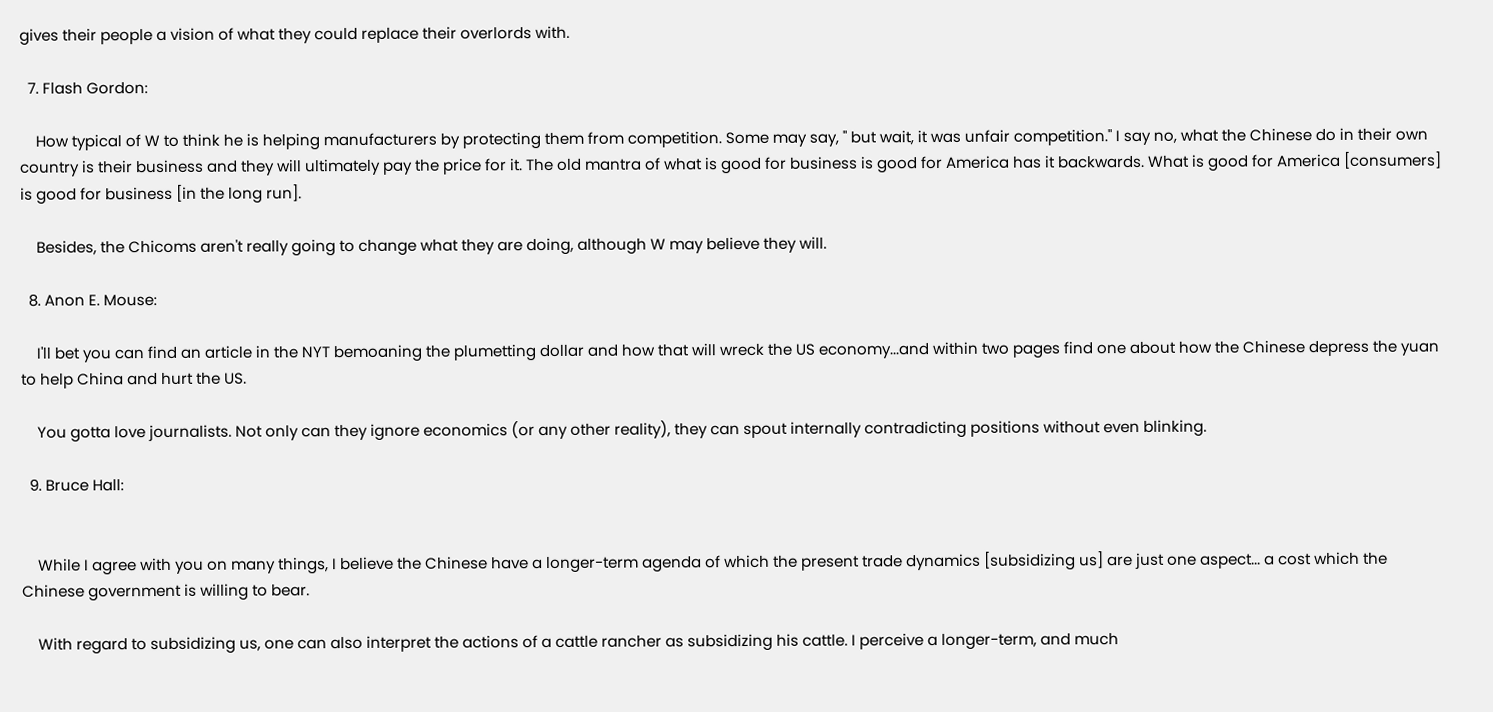gives their people a vision of what they could replace their overlords with.

  7. Flash Gordon:

    How typical of W to think he is helping manufacturers by protecting them from competition. Some may say, " but wait, it was unfair competition." I say no, what the Chinese do in their own country is their business and they will ultimately pay the price for it. The old mantra of what is good for business is good for America has it backwards. What is good for America [consumers] is good for business [in the long run].

    Besides, the Chicoms aren't really going to change what they are doing, although W may believe they will.

  8. Anon E. Mouse:

    I'll bet you can find an article in the NYT bemoaning the plumetting dollar and how that will wreck the US economy...and within two pages find one about how the Chinese depress the yuan to help China and hurt the US.

    You gotta love journalists. Not only can they ignore economics (or any other reality), they can spout internally contradicting positions without even blinking.

  9. Bruce Hall:


    While I agree with you on many things, I believe the Chinese have a longer-term agenda of which the present trade dynamics [subsidizing us] are just one aspect... a cost which the Chinese government is willing to bear.

    With regard to subsidizing us, one can also interpret the actions of a cattle rancher as subsidizing his cattle. I perceive a longer-term, and much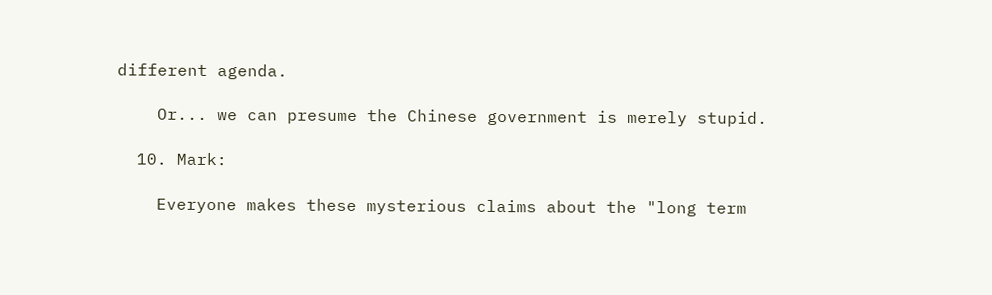different agenda.

    Or... we can presume the Chinese government is merely stupid.

  10. Mark:

    Everyone makes these mysterious claims about the "long term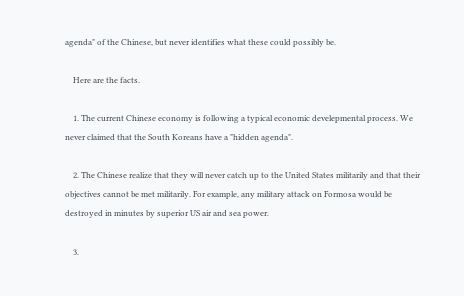agenda" of the Chinese, but never identifies what these could possibly be.

    Here are the facts.

    1. The current Chinese economy is following a typical economic develepmental process. We never claimed that the South Koreans have a "hidden agenda".

    2. The Chinese realize that they will never catch up to the United States militarily and that their objectives cannot be met militarily. For example, any military attack on Formosa would be destroyed in minutes by superior US air and sea power.

    3.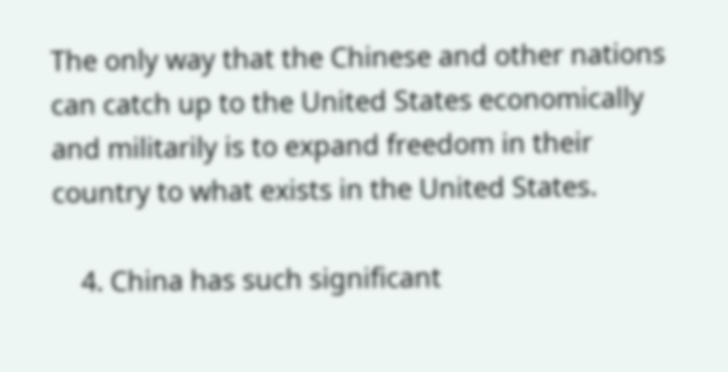The only way that the Chinese and other nations can catch up to the United States economically and militarily is to expand freedom in their country to what exists in the United States.

    4. China has such significant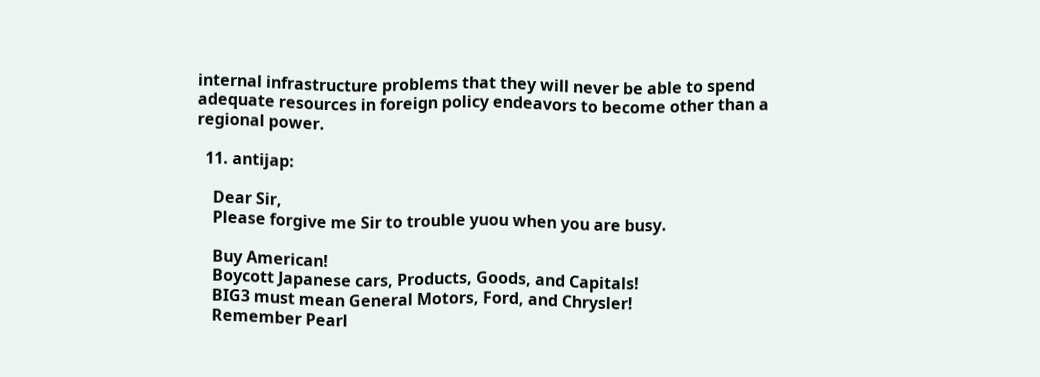internal infrastructure problems that they will never be able to spend adequate resources in foreign policy endeavors to become other than a regional power.

  11. antijap:

    Dear Sir,
    Please forgive me Sir to trouble yuou when you are busy.

    Buy American!
    Boycott Japanese cars, Products, Goods, and Capitals!
    BIG3 must mean General Motors, Ford, and Chrysler!
    Remember Pearl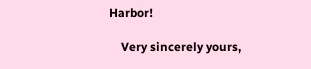Harbor!

    Very sincerely yours,